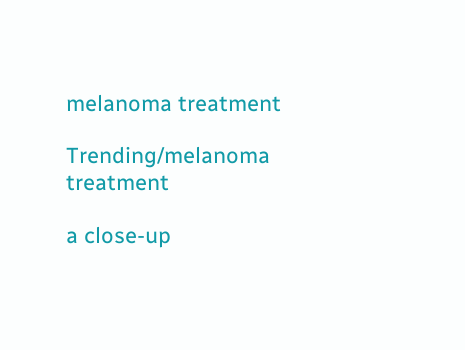melanoma treatment

Trending/melanoma treatment

a close-up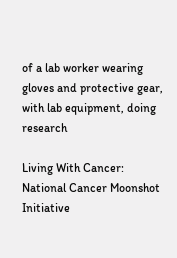of a lab worker wearing gloves and protective gear, with lab equipment, doing research

Living With Cancer: National Cancer Moonshot Initiative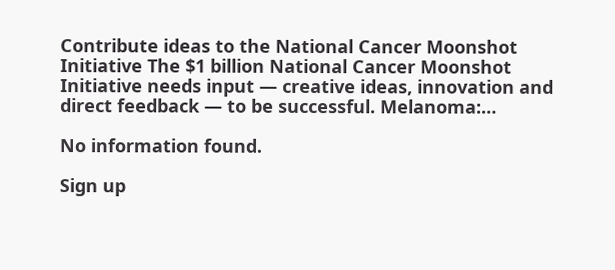Contribute ideas to the National Cancer Moonshot Initiative The $1 billion National Cancer Moonshot Initiative needs input — creative ideas, innovation and direct feedback — to be successful. Melanoma:…

No information found.

Sign up